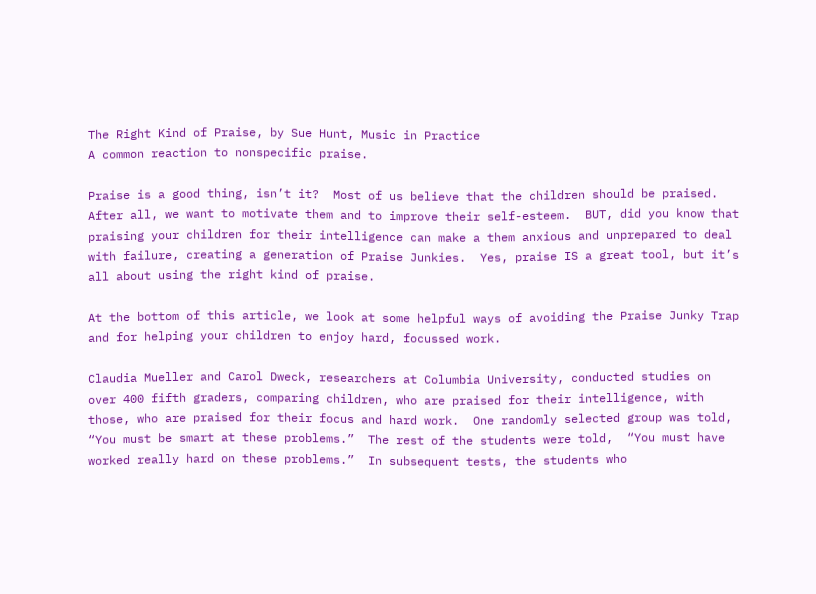The Right Kind of Praise, by Sue Hunt, Music in Practice
A common reaction to nonspecific praise.

Praise is a good thing, isn’t it?  Most of us believe that the children should be praised.  After all, we want to motivate them and to improve their self-esteem.  BUT, did you know that praising your children for their intelligence can make a them anxious and unprepared to deal with failure, creating a generation of Praise Junkies.  Yes, praise IS a great tool, but it’s all about using the right kind of praise.

At the bottom of this article, we look at some helpful ways of avoiding the Praise Junky Trap and for helping your children to enjoy hard, focussed work.

Claudia Mueller and Carol Dweck, researchers at Columbia University, conducted studies on over 400 fifth graders, comparing children, who are praised for their intelligence, with those, who are praised for their focus and hard work.  One randomly selected group was told,  “You must be smart at these problems.”  The rest of the students were told,  “You must have worked really hard on these problems.”  In subsequent tests, the students who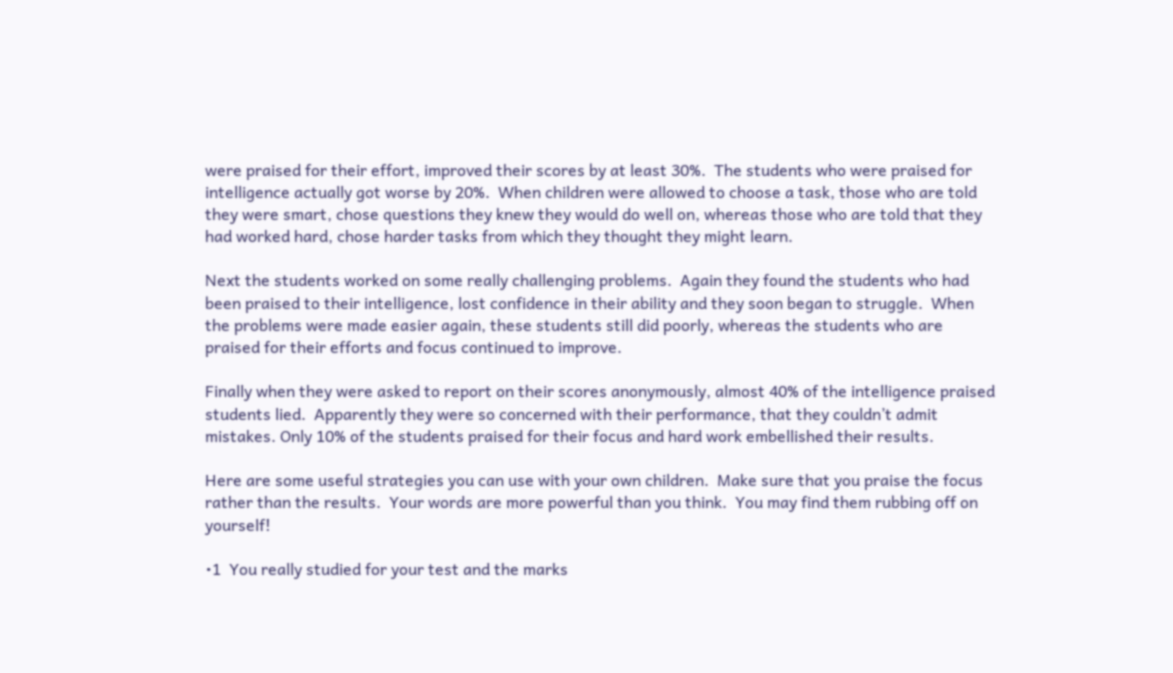were praised for their effort, improved their scores by at least 30%.  The students who were praised for intelligence actually got worse by 20%.  When children were allowed to choose a task, those who are told they were smart, chose questions they knew they would do well on, whereas those who are told that they had worked hard, chose harder tasks from which they thought they might learn.

Next the students worked on some really challenging problems.  Again they found the students who had been praised to their intelligence, lost confidence in their ability and they soon began to struggle.  When the problems were made easier again, these students still did poorly, whereas the students who are praised for their efforts and focus continued to improve.

Finally when they were asked to report on their scores anonymously, almost 40% of the intelligence praised students lied.  Apparently they were so concerned with their performance, that they couldn’t admit mistakes. Only 10% of the students praised for their focus and hard work embellished their results.

Here are some useful strategies you can use with your own children.  Make sure that you praise the focus rather than the results.  Your words are more powerful than you think.  You may find them rubbing off on yourself!

•1  You really studied for your test and the marks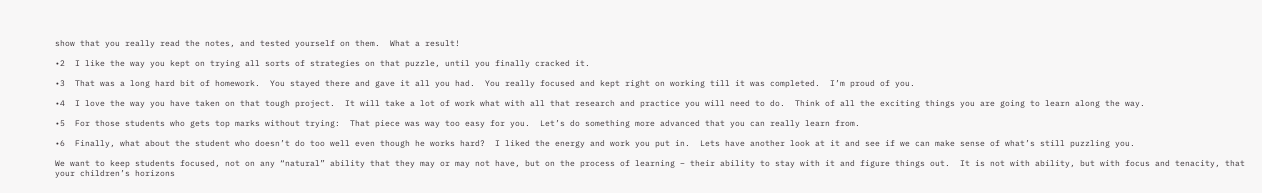show that you really read the notes, and tested yourself on them.  What a result!

•2  I like the way you kept on trying all sorts of strategies on that puzzle, until you finally cracked it.

•3  That was a long hard bit of homework.  You stayed there and gave it all you had.  You really focused and kept right on working till it was completed.  I’m proud of you.

•4  I love the way you have taken on that tough project.  It will take a lot of work what with all that research and practice you will need to do.  Think of all the exciting things you are going to learn along the way.

•5  For those students who gets top marks without trying:  That piece was way too easy for you.  Let’s do something more advanced that you can really learn from.

•6  Finally, what about the student who doesn’t do too well even though he works hard?  I liked the energy and work you put in.  Lets have another look at it and see if we can make sense of what’s still puzzling you.

We want to keep students focused, not on any “natural” ability that they may or may not have, but on the process of learning – their ability to stay with it and figure things out.  It is not with ability, but with focus and tenacity, that your children’s horizons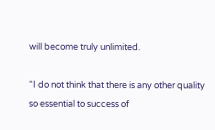will become truly unlimited.

“I do not think that there is any other quality so essential to success of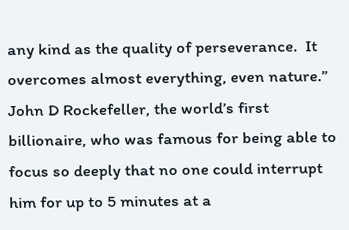any kind as the quality of perseverance.  It overcomes almost everything, even nature.”  John D Rockefeller, the world’s first billionaire, who was famous for being able to focus so deeply that no one could interrupt him for up to 5 minutes at a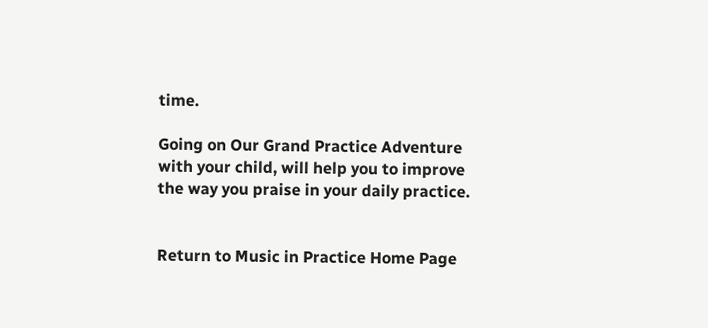time.

Going on Our Grand Practice Adventure with your child, will help you to improve the way you praise in your daily practice.


Return to Music in Practice Home Page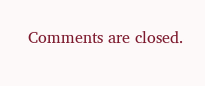Comments are closed.